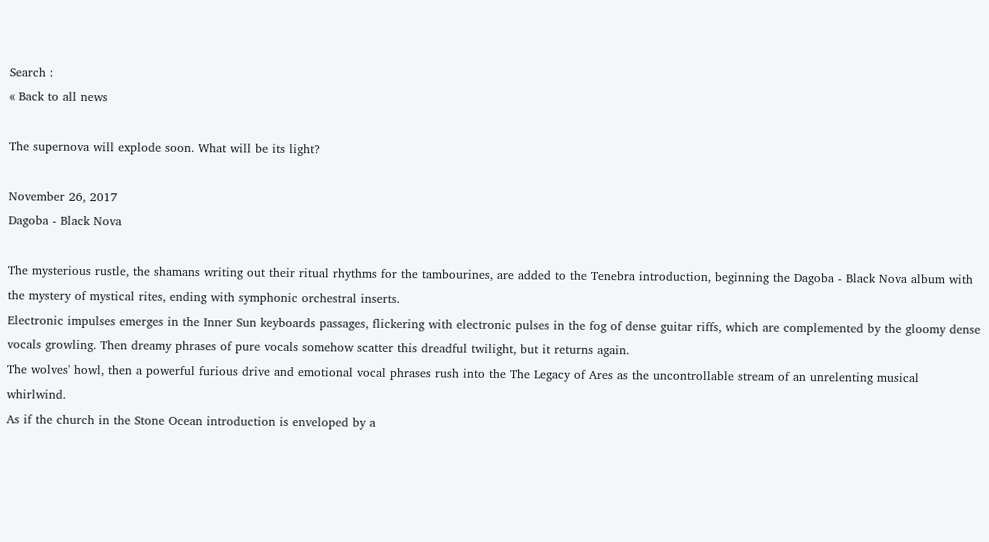Search :
« Back to all news

The supernova will explode soon. What will be its light?

November 26, 2017
Dagoba - Black Nova

The mysterious rustle, the shamans writing out their ritual rhythms for the tambourines, are added to the Tenebra introduction, beginning the Dagoba - Black Nova album with the mystery of mystical rites, ending with symphonic orchestral inserts.
Electronic impulses emerges in the Inner Sun keyboards passages, flickering with electronic pulses in the fog of dense guitar riffs, which are complemented by the gloomy dense vocals growling. Then dreamy phrases of pure vocals somehow scatter this dreadful twilight, but it returns again.
The wolves' howl, then a powerful furious drive and emotional vocal phrases rush into the The Legacy of Ares as the uncontrollable stream of an unrelenting musical whirlwind.
As if the church in the Stone Ocean introduction is enveloped by a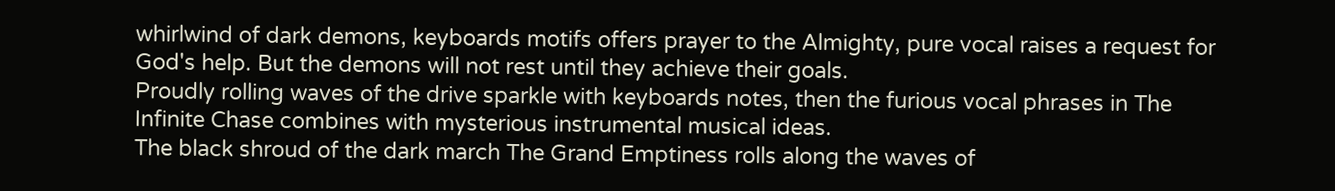whirlwind of dark demons, keyboards motifs offers prayer to the Almighty, pure vocal raises a request for God's help. But the demons will not rest until they achieve their goals.
Proudly rolling waves of the drive sparkle with keyboards notes, then the furious vocal phrases in The Infinite Chase combines with mysterious instrumental musical ideas.
The black shroud of the dark march The Grand Emptiness rolls along the waves of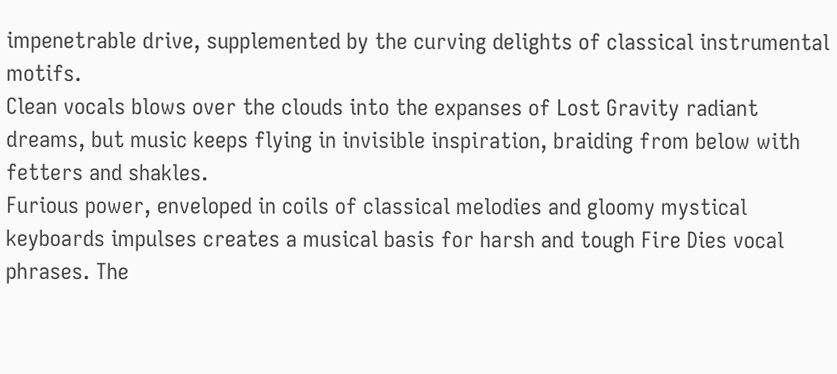impenetrable drive, supplemented by the curving delights of classical instrumental motifs.
Clean vocals blows over the clouds into the expanses of Lost Gravity radiant dreams, but music keeps flying in invisible inspiration, braiding from below with fetters and shakles.
Furious power, enveloped in coils of classical melodies and gloomy mystical keyboards impulses creates a musical basis for harsh and tough Fire Dies vocal phrases. The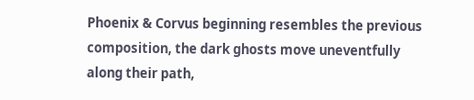Phoenix & Corvus beginning resembles the previous composition, the dark ghosts move uneventfully along their path,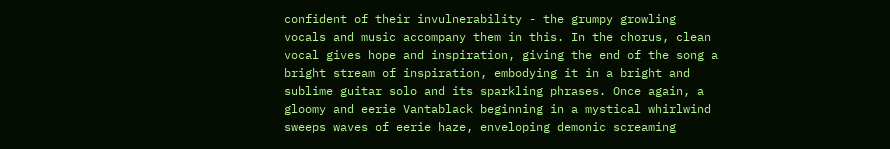confident of their invulnerability - the grumpy growling vocals and music accompany them in this. In the chorus, clean vocal gives hope and inspiration, giving the end of the song a bright stream of inspiration, embodying it in a bright and sublime guitar solo and its sparkling phrases. Once again, a gloomy and eerie Vantablack beginning in a mystical whirlwind sweeps waves of eerie haze, enveloping demonic screaming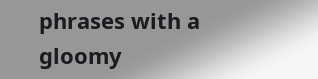phrases with a gloomy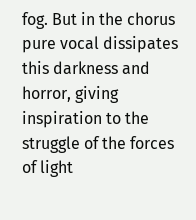fog. But in the chorus pure vocal dissipates this darkness and horror, giving inspiration to the struggle of the forces of light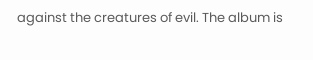against the creatures of evil. The album is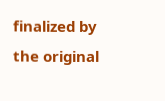finalized by the original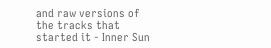and raw versions of the tracks that started it - Inner Sun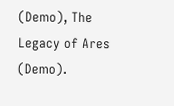(Demo), The Legacy of Ares (Demo).